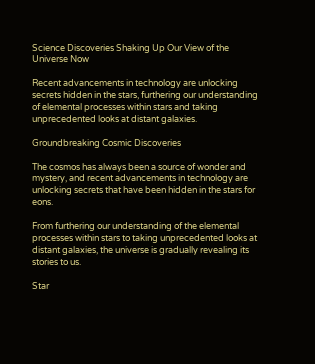Science Discoveries Shaking Up Our View of the Universe Now

Recent advancements in technology are unlocking secrets hidden in the stars, furthering our understanding of elemental processes within stars and taking unprecedented looks at distant galaxies.

Groundbreaking Cosmic Discoveries

The cosmos has always been a source of wonder and mystery, and recent advancements in technology are unlocking secrets that have been hidden in the stars for eons.

From furthering our understanding of the elemental processes within stars to taking unprecedented looks at distant galaxies, the universe is gradually revealing its stories to us.

Star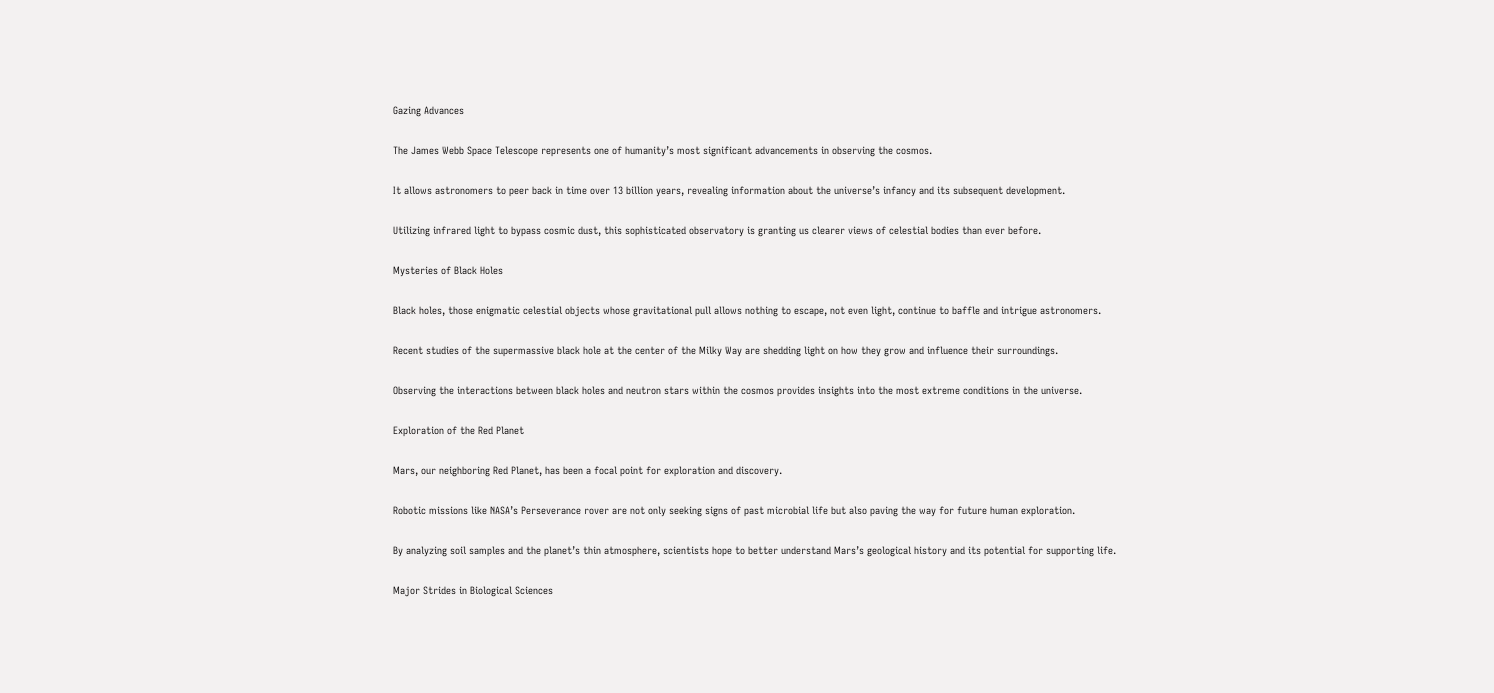Gazing Advances

The James Webb Space Telescope represents one of humanity’s most significant advancements in observing the cosmos.

It allows astronomers to peer back in time over 13 billion years, revealing information about the universe’s infancy and its subsequent development.

Utilizing infrared light to bypass cosmic dust, this sophisticated observatory is granting us clearer views of celestial bodies than ever before.

Mysteries of Black Holes

Black holes, those enigmatic celestial objects whose gravitational pull allows nothing to escape, not even light, continue to baffle and intrigue astronomers.

Recent studies of the supermassive black hole at the center of the Milky Way are shedding light on how they grow and influence their surroundings.

Observing the interactions between black holes and neutron stars within the cosmos provides insights into the most extreme conditions in the universe.

Exploration of the Red Planet

Mars, our neighboring Red Planet, has been a focal point for exploration and discovery.

Robotic missions like NASA’s Perseverance rover are not only seeking signs of past microbial life but also paving the way for future human exploration.

By analyzing soil samples and the planet’s thin atmosphere, scientists hope to better understand Mars’s geological history and its potential for supporting life.

Major Strides in Biological Sciences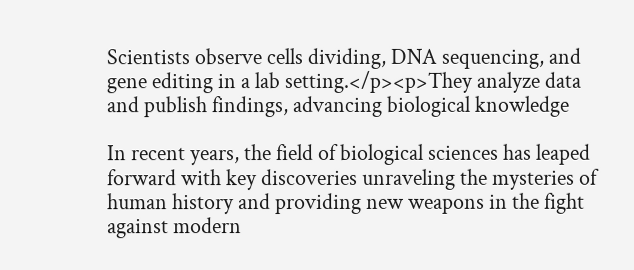Scientists observe cells dividing, DNA sequencing, and gene editing in a lab setting.</p><p>They analyze data and publish findings, advancing biological knowledge

In recent years, the field of biological sciences has leaped forward with key discoveries unraveling the mysteries of human history and providing new weapons in the fight against modern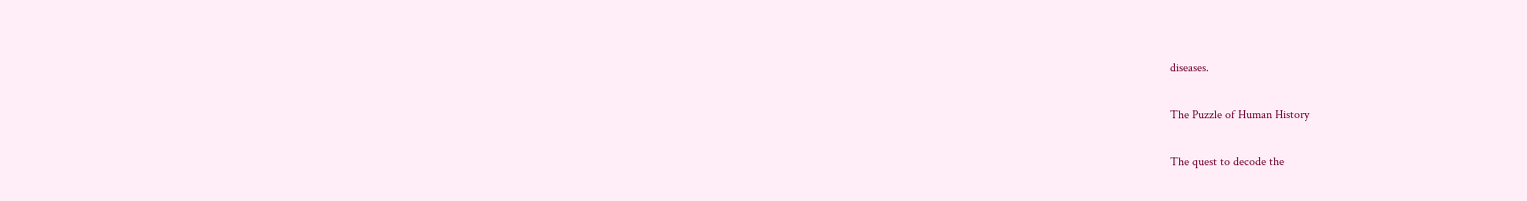diseases.

The Puzzle of Human History

The quest to decode the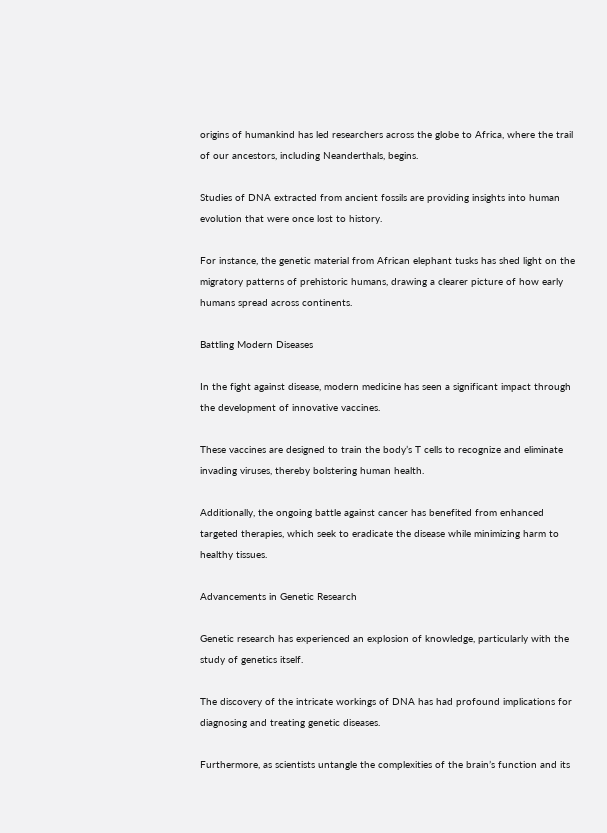origins of humankind has led researchers across the globe to Africa, where the trail of our ancestors, including Neanderthals, begins.

Studies of DNA extracted from ancient fossils are providing insights into human evolution that were once lost to history.

For instance, the genetic material from African elephant tusks has shed light on the migratory patterns of prehistoric humans, drawing a clearer picture of how early humans spread across continents.

Battling Modern Diseases

In the fight against disease, modern medicine has seen a significant impact through the development of innovative vaccines.

These vaccines are designed to train the body’s T cells to recognize and eliminate invading viruses, thereby bolstering human health.

Additionally, the ongoing battle against cancer has benefited from enhanced targeted therapies, which seek to eradicate the disease while minimizing harm to healthy tissues.

Advancements in Genetic Research

Genetic research has experienced an explosion of knowledge, particularly with the study of genetics itself.

The discovery of the intricate workings of DNA has had profound implications for diagnosing and treating genetic diseases.

Furthermore, as scientists untangle the complexities of the brain’s function and its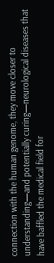connection with the human genome, they move closer to understanding—and potentially curing—neurological diseases that have baffled the medical field for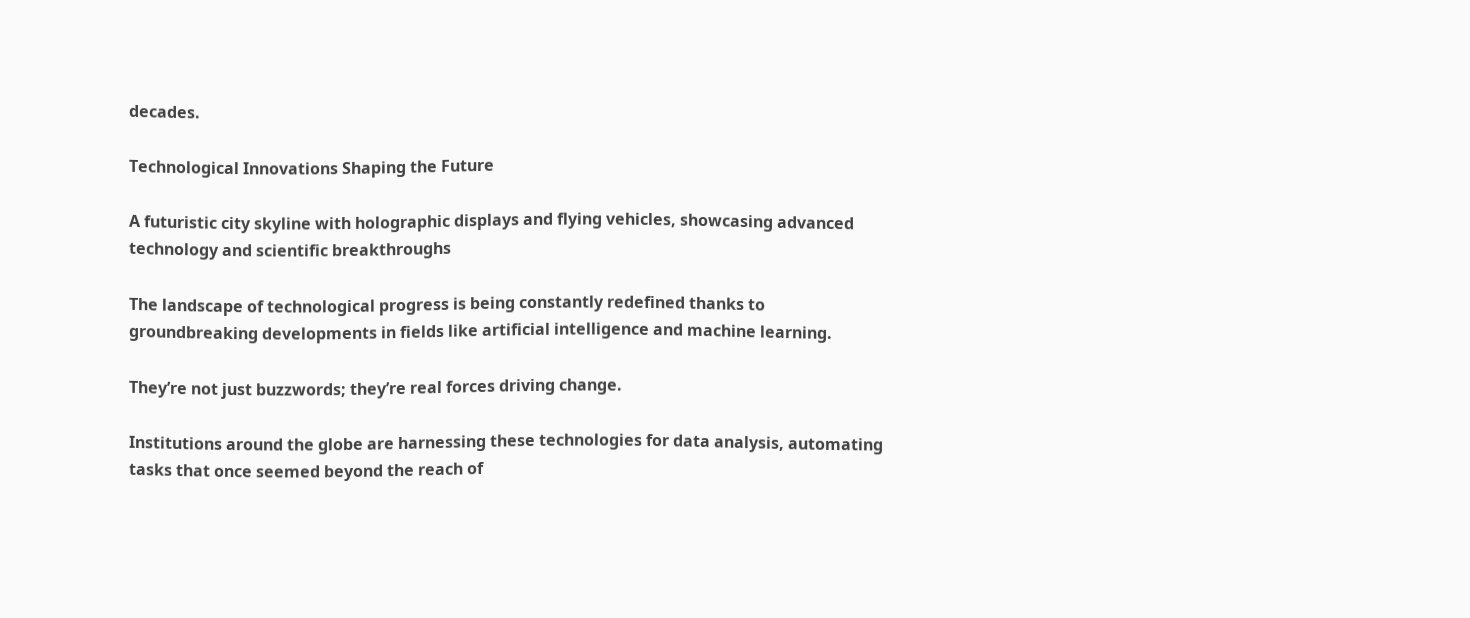decades.

Technological Innovations Shaping the Future

A futuristic city skyline with holographic displays and flying vehicles, showcasing advanced technology and scientific breakthroughs

The landscape of technological progress is being constantly redefined thanks to groundbreaking developments in fields like artificial intelligence and machine learning.

They’re not just buzzwords; they’re real forces driving change.

Institutions around the globe are harnessing these technologies for data analysis, automating tasks that once seemed beyond the reach of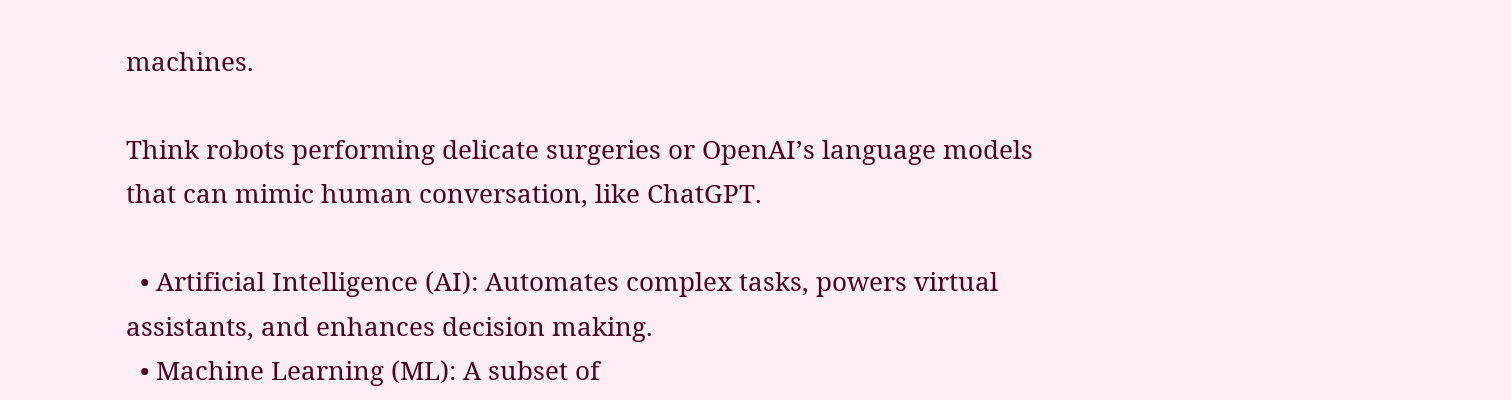machines.

Think robots performing delicate surgeries or OpenAI’s language models that can mimic human conversation, like ChatGPT.

  • Artificial Intelligence (AI): Automates complex tasks, powers virtual assistants, and enhances decision making.
  • Machine Learning (ML): A subset of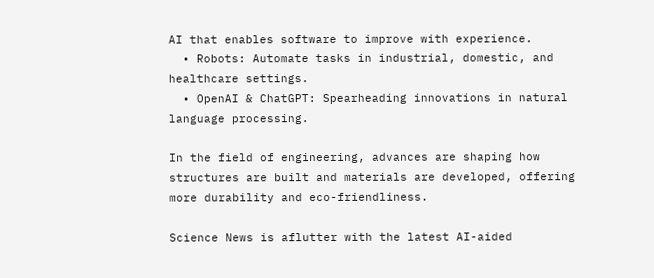AI that enables software to improve with experience.
  • Robots: Automate tasks in industrial, domestic, and healthcare settings.
  • OpenAI & ChatGPT: Spearheading innovations in natural language processing.

In the field of engineering, advances are shaping how structures are built and materials are developed, offering more durability and eco-friendliness.

Science News is aflutter with the latest AI-aided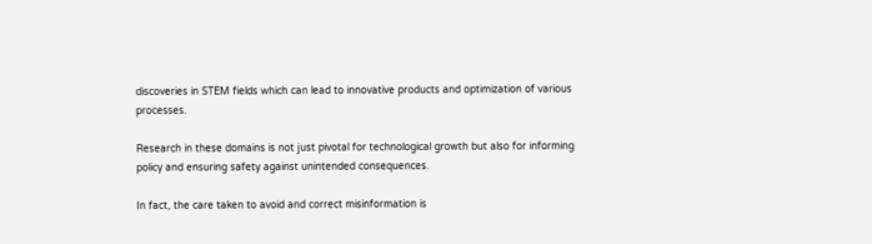discoveries in STEM fields which can lead to innovative products and optimization of various processes.

Research in these domains is not just pivotal for technological growth but also for informing policy and ensuring safety against unintended consequences.

In fact, the care taken to avoid and correct misinformation is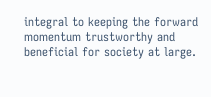integral to keeping the forward momentum trustworthy and beneficial for society at large.